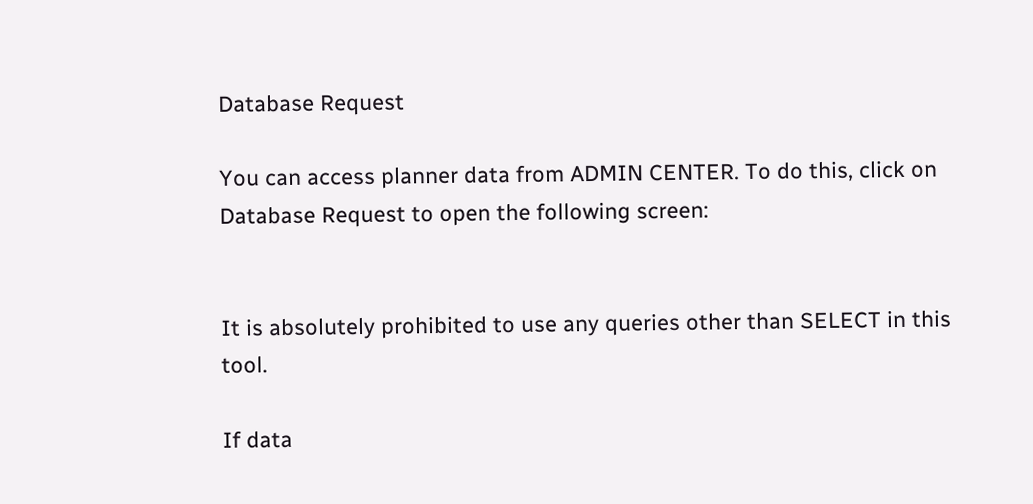Database Request

You can access planner data from ADMIN CENTER. To do this, click on Database Request to open the following screen:


It is absolutely prohibited to use any queries other than SELECT in this tool.

If data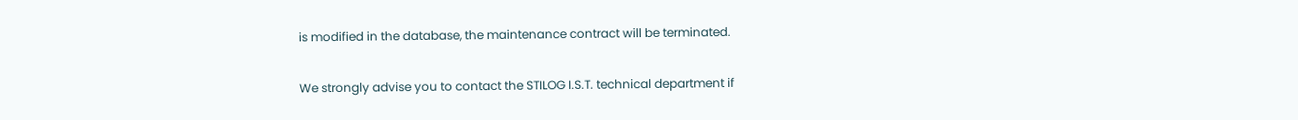is modified in the database, the maintenance contract will be terminated.

We strongly advise you to contact the STILOG I.S.T. technical department if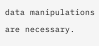data manipulations are necessary.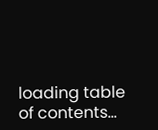loading table of contents...